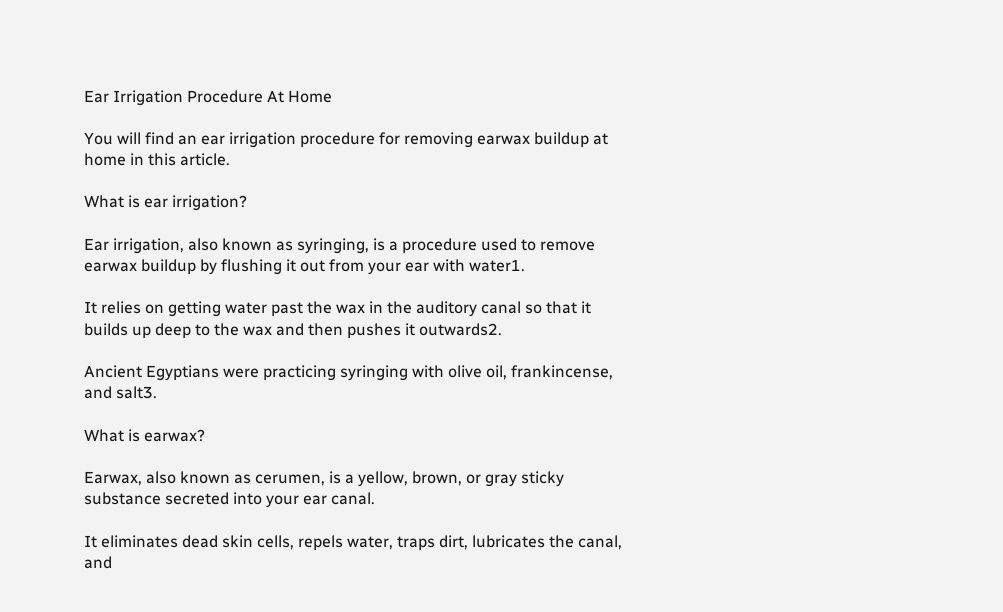Ear Irrigation Procedure At Home

You will find an ear irrigation procedure for removing earwax buildup at home in this article.

What is ear irrigation?

Ear irrigation, also known as syringing, is a procedure used to remove earwax buildup by flushing it out from your ear with water1.

It relies on getting water past the wax in the auditory canal so that it builds up deep to the wax and then pushes it outwards2.

Ancient Egyptians were practicing syringing with olive oil, frankincense, and salt3.

What is earwax?

Earwax, also known as cerumen, is a yellow, brown, or gray sticky substance secreted into your ear canal.

It eliminates dead skin cells, repels water, traps dirt, lubricates the canal, and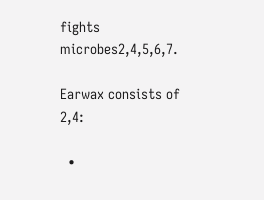fights microbes2,4,5,6,7.

Earwax consists of 2,4:

  •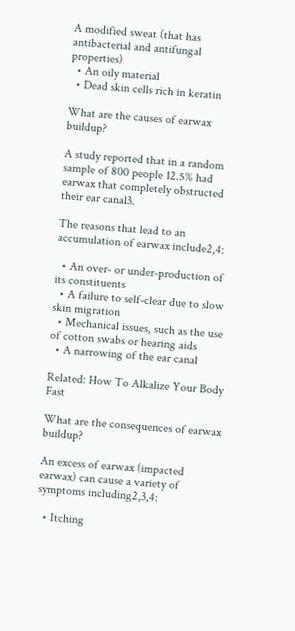A modified sweat (that has antibacterial and antifungal properties)
  • An oily material
  • Dead skin cells rich in keratin

What are the causes of earwax buildup?

A study reported that in a random sample of 800 people 12.5% had earwax that completely obstructed their ear canal3.

The reasons that lead to an accumulation of earwax include2,4:

  • An over- or under-production of its constituents
  • A failure to self-clear due to slow skin migration
  • Mechanical issues, such as the use of cotton swabs or hearing aids
  • A narrowing of the ear canal

Related: How To Alkalize Your Body Fast

What are the consequences of earwax buildup?

An excess of earwax (impacted earwax) can cause a variety of symptoms including2,3,4:

  • Itching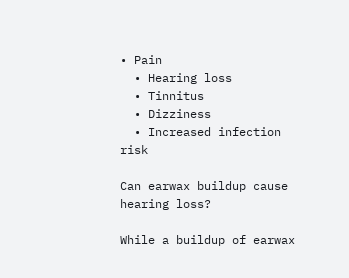• Pain
  • Hearing loss
  • Tinnitus
  • Dizziness
  • Increased infection risk

Can earwax buildup cause hearing loss?

While a buildup of earwax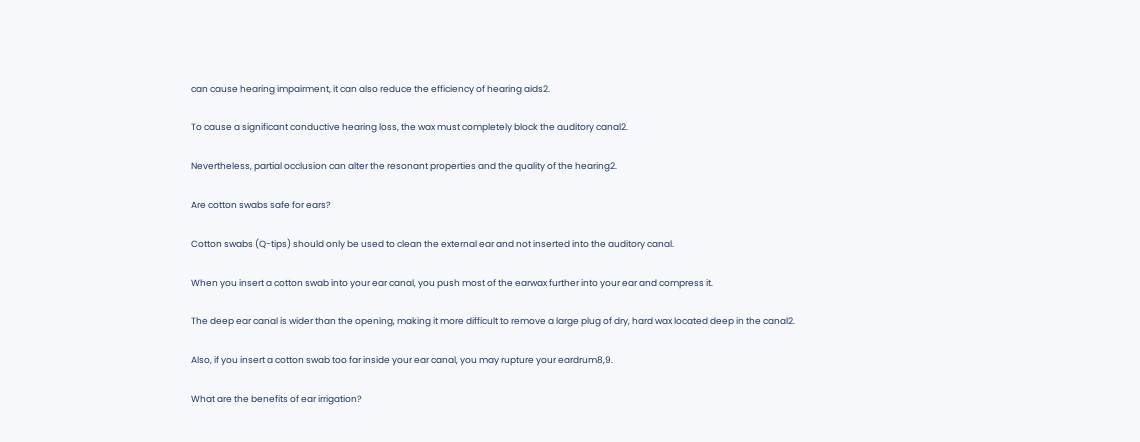can cause hearing impairment, it can also reduce the efficiency of hearing aids2.

To cause a significant conductive hearing loss, the wax must completely block the auditory canal2.

Nevertheless, partial occlusion can alter the resonant properties and the quality of the hearing2.

Are cotton swabs safe for ears?

Cotton swabs (Q-tips) should only be used to clean the external ear and not inserted into the auditory canal.

When you insert a cotton swab into your ear canal, you push most of the earwax further into your ear and compress it.

The deep ear canal is wider than the opening, making it more difficult to remove a large plug of dry, hard wax located deep in the canal2.

Also, if you insert a cotton swab too far inside your ear canal, you may rupture your eardrum8,9.

What are the benefits of ear irrigation?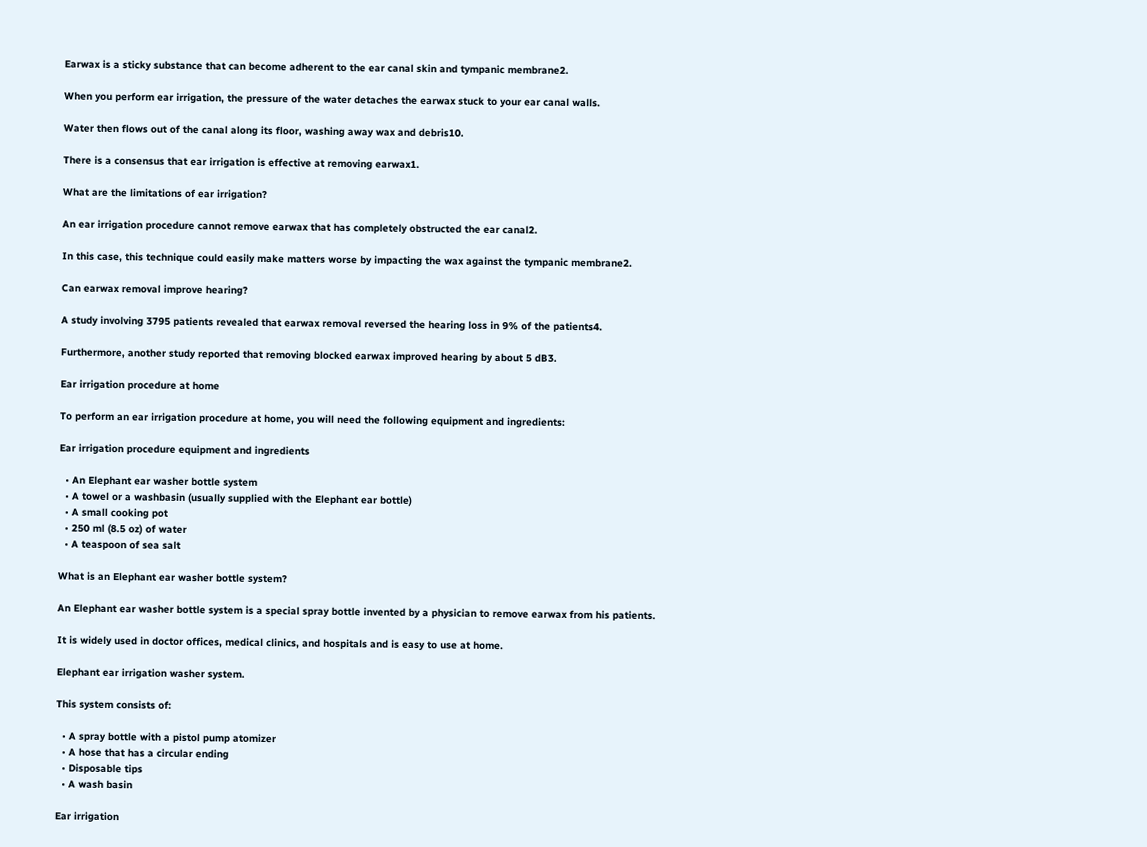Earwax is a sticky substance that can become adherent to the ear canal skin and tympanic membrane2.

When you perform ear irrigation, the pressure of the water detaches the earwax stuck to your ear canal walls.

Water then flows out of the canal along its floor, washing away wax and debris10.

There is a consensus that ear irrigation is effective at removing earwax1.

What are the limitations of ear irrigation?

An ear irrigation procedure cannot remove earwax that has completely obstructed the ear canal2.

In this case, this technique could easily make matters worse by impacting the wax against the tympanic membrane2.

Can earwax removal improve hearing?

A study involving 3795 patients revealed that earwax removal reversed the hearing loss in 9% of the patients4.

Furthermore, another study reported that removing blocked earwax improved hearing by about 5 dB3.

Ear irrigation procedure at home

To perform an ear irrigation procedure at home, you will need the following equipment and ingredients:

Ear irrigation procedure equipment and ingredients

  • An Elephant ear washer bottle system
  • A towel or a washbasin (usually supplied with the Elephant ear bottle)
  • A small cooking pot
  • 250 ml (8.5 oz) of water
  • A teaspoon of sea salt

What is an Elephant ear washer bottle system?

An Elephant ear washer bottle system is a special spray bottle invented by a physician to remove earwax from his patients.

It is widely used in doctor offices, medical clinics, and hospitals and is easy to use at home.

Elephant ear irrigation washer system.

This system consists of:

  • A spray bottle with a pistol pump atomizer
  • A hose that has a circular ending
  • Disposable tips
  • A wash basin

Ear irrigation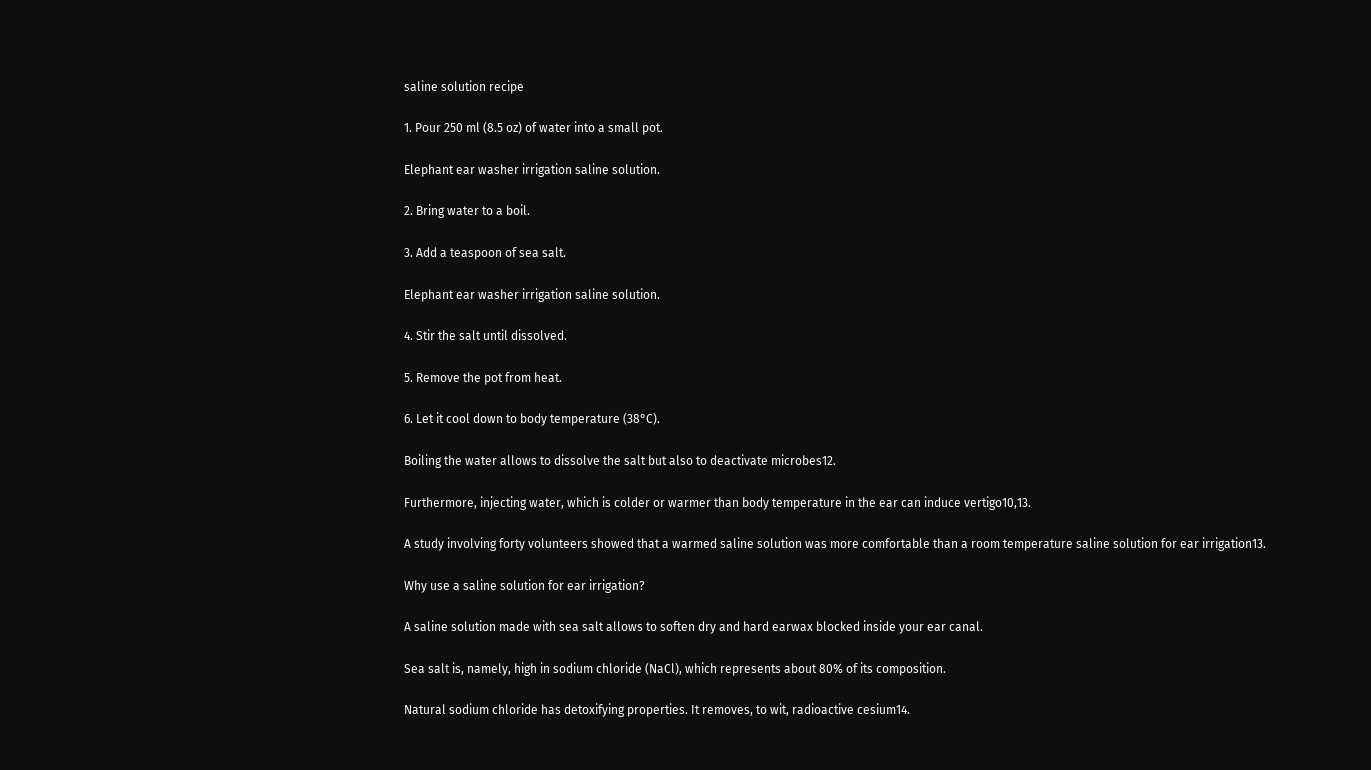saline solution recipe

1. Pour 250 ml (8.5 oz) of water into a small pot.

Elephant ear washer irrigation saline solution.

2. Bring water to a boil.

3. Add a teaspoon of sea salt.

Elephant ear washer irrigation saline solution.

4. Stir the salt until dissolved.

5. Remove the pot from heat.

6. Let it cool down to body temperature (38°C).

Boiling the water allows to dissolve the salt but also to deactivate microbes12.

Furthermore, injecting water, which is colder or warmer than body temperature in the ear can induce vertigo10,13.

A study involving forty volunteers showed that a warmed saline solution was more comfortable than a room temperature saline solution for ear irrigation13.

Why use a saline solution for ear irrigation?

A saline solution made with sea salt allows to soften dry and hard earwax blocked inside your ear canal.

Sea salt is, namely, high in sodium chloride (NaCl), which represents about 80% of its composition.

Natural sodium chloride has detoxifying properties. It removes, to wit, radioactive cesium14.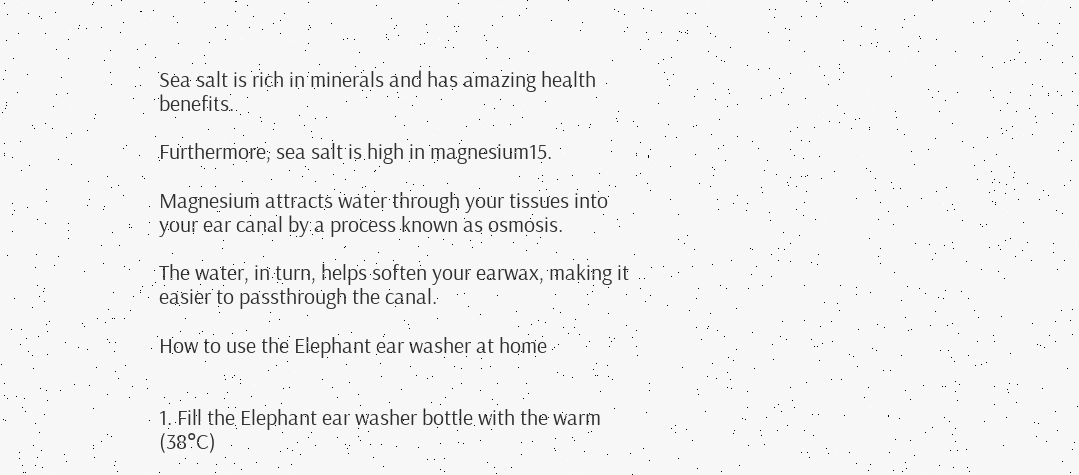Sea salt is rich in minerals and has amazing health benefits.

Furthermore, sea salt is high in magnesium15.

Magnesium attracts water through your tissues into your ear canal by a process known as osmosis.

The water, in turn, helps soften your earwax, making it easier to passthrough the canal.

How to use the Elephant ear washer at home


1. Fill the Elephant ear washer bottle with the warm (38°C)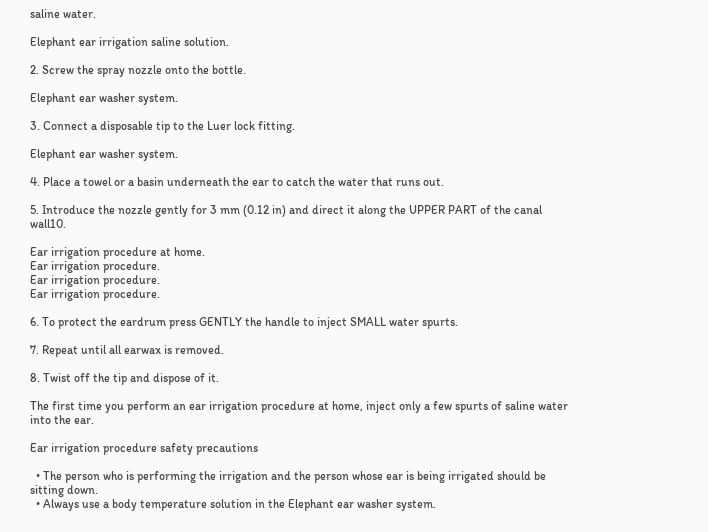saline water.

Elephant ear irrigation saline solution.

2. Screw the spray nozzle onto the bottle.

Elephant ear washer system.

3. Connect a disposable tip to the Luer lock fitting.

Elephant ear washer system.

4. Place a towel or a basin underneath the ear to catch the water that runs out.

5. Introduce the nozzle gently for 3 mm (0.12 in) and direct it along the UPPER PART of the canal wall10.

Ear irrigation procedure at home.
Ear irrigation procedure.
Ear irrigation procedure.
Ear irrigation procedure.

6. To protect the eardrum press GENTLY the handle to inject SMALL water spurts.

7. Repeat until all earwax is removed.

8. Twist off the tip and dispose of it.

The first time you perform an ear irrigation procedure at home, inject only a few spurts of saline water into the ear.

Ear irrigation procedure safety precautions

  • The person who is performing the irrigation and the person whose ear is being irrigated should be sitting down.
  • Always use a body temperature solution in the Elephant ear washer system.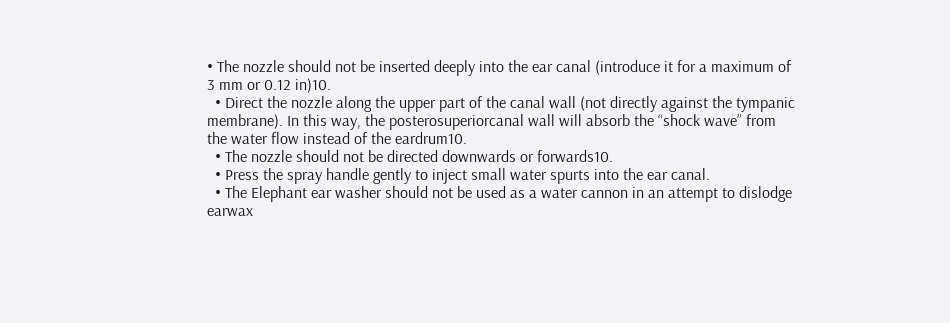• The nozzle should not be inserted deeply into the ear canal (introduce it for a maximum of 3 mm or 0.12 in)10.
  • Direct the nozzle along the upper part of the canal wall (not directly against the tympanic membrane). In this way, the posterosuperiorcanal wall will absorb the “shock wave” from the water flow instead of the eardrum10.
  • The nozzle should not be directed downwards or forwards10.
  • Press the spray handle gently to inject small water spurts into the ear canal.
  • The Elephant ear washer should not be used as a water cannon in an attempt to dislodge earwax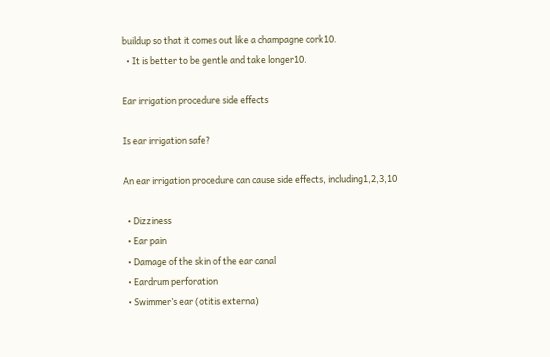buildup so that it comes out like a champagne cork10.
  • It is better to be gentle and take longer10.

Ear irrigation procedure side effects

Is ear irrigation safe?

An ear irrigation procedure can cause side effects, including1,2,3,10

  • Dizziness
  • Ear pain
  • Damage of the skin of the ear canal
  • Eardrum perforation
  • Swimmer’s ear (otitis externa)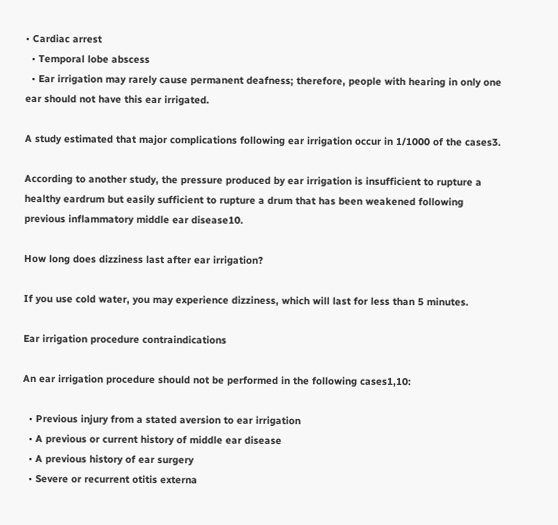• Cardiac arrest
  • Temporal lobe abscess
  • Ear irrigation may rarely cause permanent deafness; therefore, people with hearing in only one ear should not have this ear irrigated.

A study estimated that major complications following ear irrigation occur in 1/1000 of the cases3.

According to another study, the pressure produced by ear irrigation is insufficient to rupture a healthy eardrum but easily sufficient to rupture a drum that has been weakened following previous inflammatory middle ear disease10.

How long does dizziness last after ear irrigation?

If you use cold water, you may experience dizziness, which will last for less than 5 minutes.

Ear irrigation procedure contraindications

An ear irrigation procedure should not be performed in the following cases1,10:

  • Previous injury from a stated aversion to ear irrigation
  • A previous or current history of middle ear disease
  • A previous history of ear surgery
  • Severe or recurrent otitis externa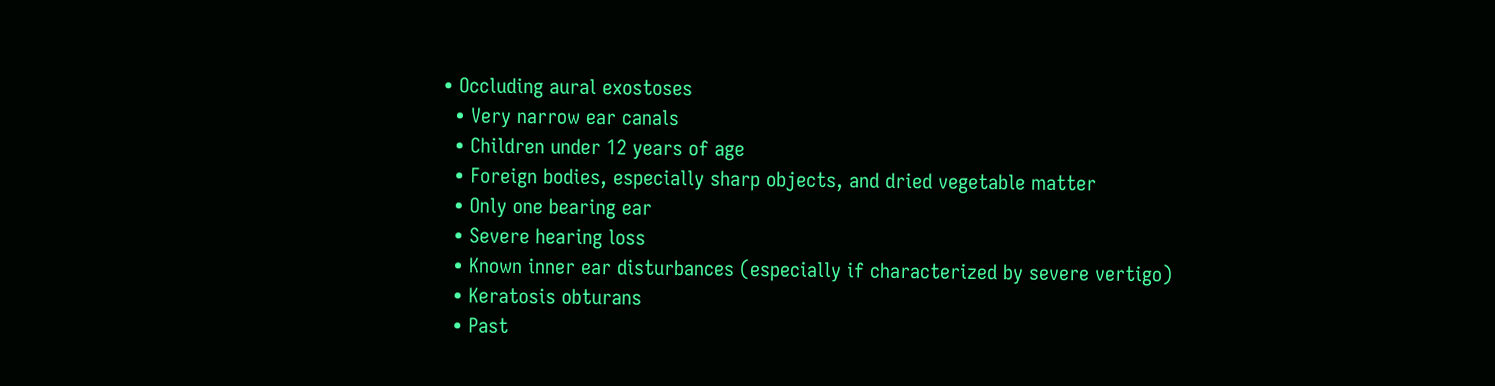• Occluding aural exostoses
  • Very narrow ear canals
  • Children under 12 years of age
  • Foreign bodies, especially sharp objects, and dried vegetable matter
  • Only one bearing ear
  • Severe hearing loss
  • Known inner ear disturbances (especially if characterized by severe vertigo)
  • Keratosis obturans
  • Past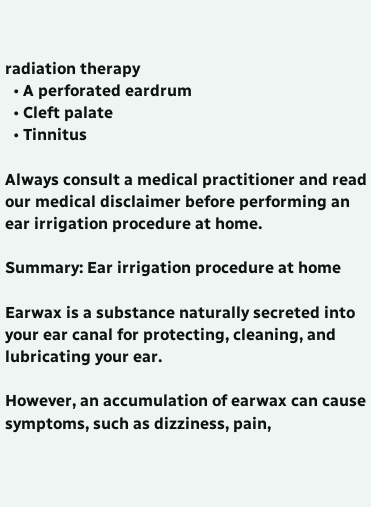radiation therapy
  • A perforated eardrum
  • Cleft palate
  • Tinnitus

Always consult a medical practitioner and read our medical disclaimer before performing an ear irrigation procedure at home.

Summary: Ear irrigation procedure at home

Earwax is a substance naturally secreted into your ear canal for protecting, cleaning, and lubricating your ear.

However, an accumulation of earwax can cause symptoms, such as dizziness, pain,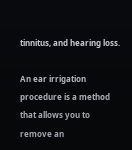tinnitus, and hearing loss.

An ear irrigation procedure is a method that allows you to remove an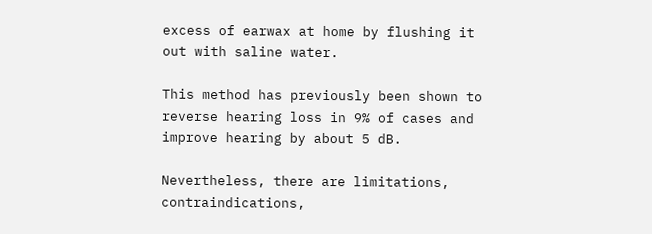excess of earwax at home by flushing it out with saline water.

This method has previously been shown to reverse hearing loss in 9% of cases and improve hearing by about 5 dB.

Nevertheless, there are limitations, contraindications,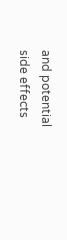and potential side effects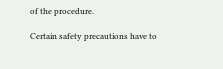of the procedure.

Certain safety precautions have to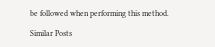be followed when performing this method.

Similar Posts